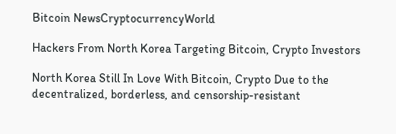Bitcoin NewsCryptocurrencyWorld

Hackers From North Korea Targeting Bitcoin, Crypto Investors

North Korea Still In Love With Bitcoin, Crypto Due to the decentralized, borderless, and censorship-resistant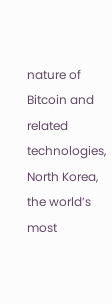nature of Bitcoin and related technologies, North Korea, the world’s most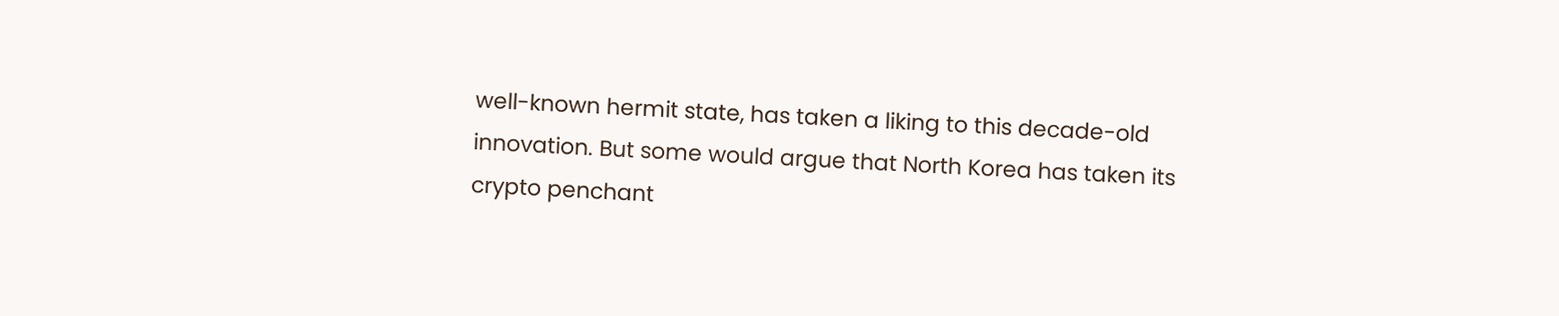well-known hermit state, has taken a liking to this decade-old innovation. But some would argue that North Korea has taken its crypto penchant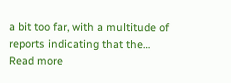a bit too far, with a multitude of reports indicating that the…
Read more